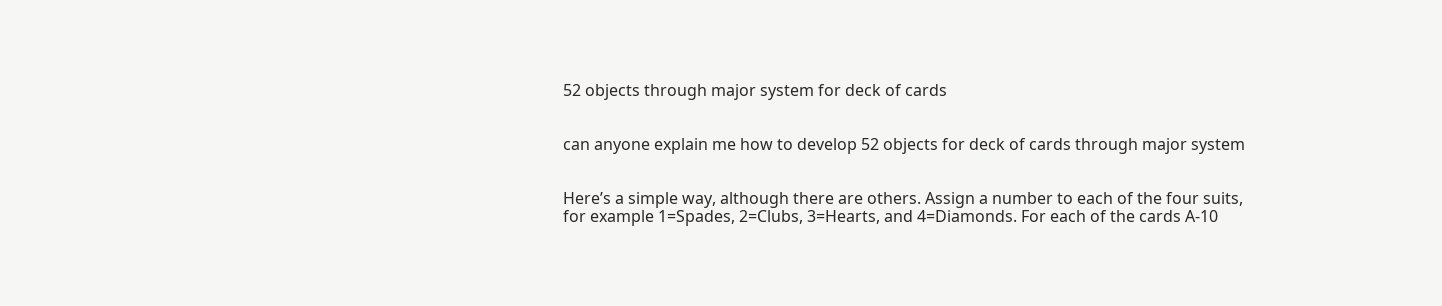52 objects through major system for deck of cards


can anyone explain me how to develop 52 objects for deck of cards through major system


Here’s a simple way, although there are others. Assign a number to each of the four suits, for example 1=Spades, 2=Clubs, 3=Hearts, and 4=Diamonds. For each of the cards A-10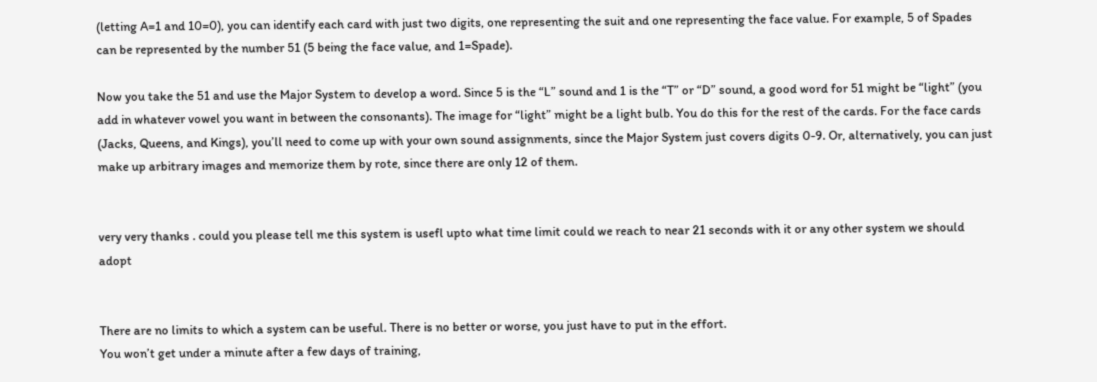(letting A=1 and 10=0), you can identify each card with just two digits, one representing the suit and one representing the face value. For example, 5 of Spades can be represented by the number 51 (5 being the face value, and 1=Spade).

Now you take the 51 and use the Major System to develop a word. Since 5 is the “L” sound and 1 is the “T” or “D” sound, a good word for 51 might be “light” (you add in whatever vowel you want in between the consonants). The image for “light” might be a light bulb. You do this for the rest of the cards. For the face cards (Jacks, Queens, and Kings), you’ll need to come up with your own sound assignments, since the Major System just covers digits 0-9. Or, alternatively, you can just make up arbitrary images and memorize them by rote, since there are only 12 of them.


very very thanks . could you please tell me this system is usefl upto what time limit could we reach to near 21 seconds with it or any other system we should adopt


There are no limits to which a system can be useful. There is no better or worse, you just have to put in the effort.
You won’t get under a minute after a few days of training,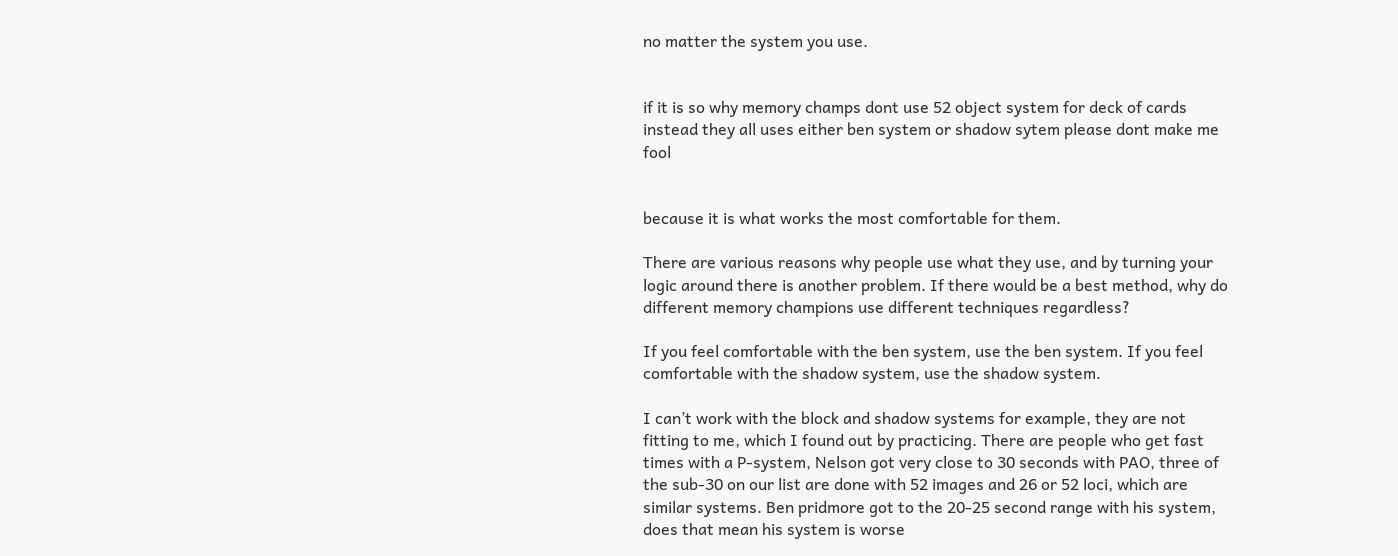no matter the system you use.


if it is so why memory champs dont use 52 object system for deck of cards instead they all uses either ben system or shadow sytem please dont make me fool


because it is what works the most comfortable for them.

There are various reasons why people use what they use, and by turning your logic around there is another problem. If there would be a best method, why do different memory champions use different techniques regardless?

If you feel comfortable with the ben system, use the ben system. If you feel comfortable with the shadow system, use the shadow system.

I can’t work with the block and shadow systems for example, they are not fitting to me, which I found out by practicing. There are people who get fast times with a P-system, Nelson got very close to 30 seconds with PAO, three of the sub-30 on our list are done with 52 images and 26 or 52 loci, which are similar systems. Ben pridmore got to the 20-25 second range with his system, does that mean his system is worse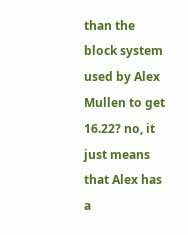than the block system used by Alex Mullen to get 16.22? no, it just means that Alex has a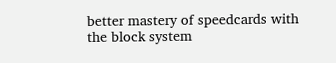better mastery of speedcards with the block system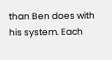than Ben does with his system. Each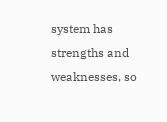system has strengths and weaknesses, so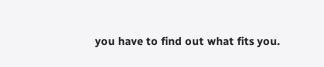you have to find out what fits you.